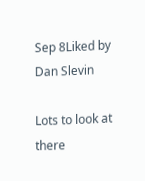Sep 8Liked by Dan Slevin

Lots to look at there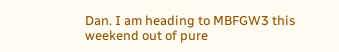Dan. I am heading to MBFGW3 this weekend out of pure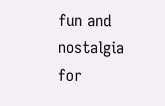fun and nostalgia for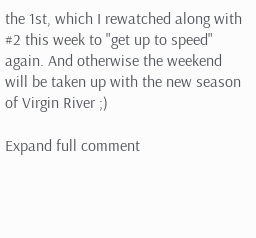the 1st, which I rewatched along with #2 this week to "get up to speed" again. And otherwise the weekend will be taken up with the new season of Virgin River ;)

Expand full comment